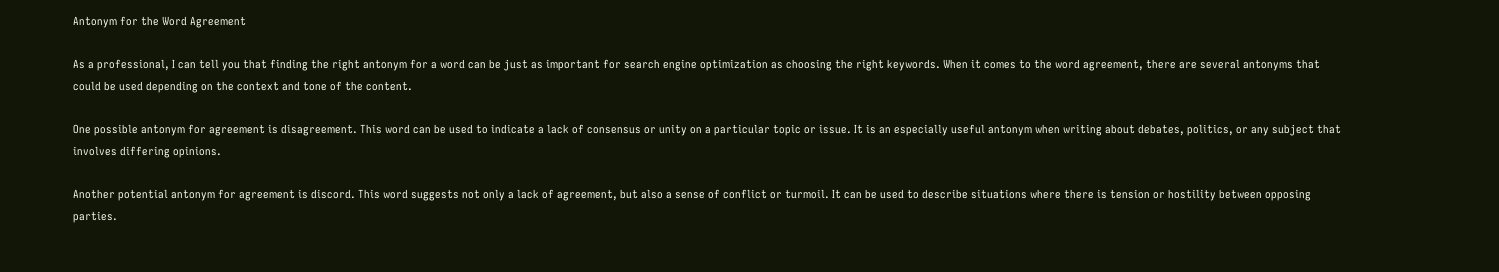Antonym for the Word Agreement

As a professional, I can tell you that finding the right antonym for a word can be just as important for search engine optimization as choosing the right keywords. When it comes to the word agreement, there are several antonyms that could be used depending on the context and tone of the content.

One possible antonym for agreement is disagreement. This word can be used to indicate a lack of consensus or unity on a particular topic or issue. It is an especially useful antonym when writing about debates, politics, or any subject that involves differing opinions.

Another potential antonym for agreement is discord. This word suggests not only a lack of agreement, but also a sense of conflict or turmoil. It can be used to describe situations where there is tension or hostility between opposing parties.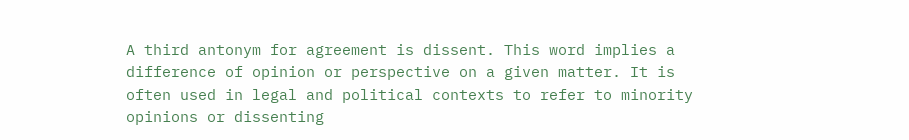A third antonym for agreement is dissent. This word implies a difference of opinion or perspective on a given matter. It is often used in legal and political contexts to refer to minority opinions or dissenting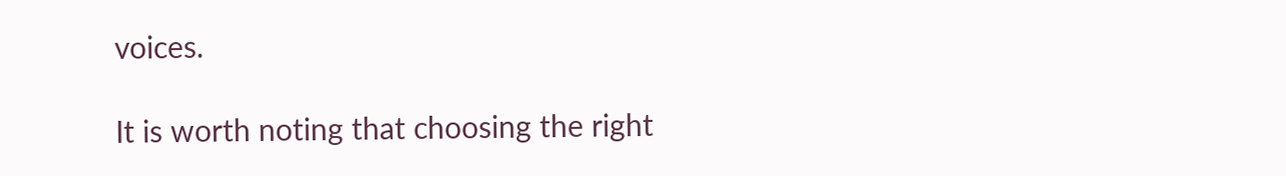voices.

It is worth noting that choosing the right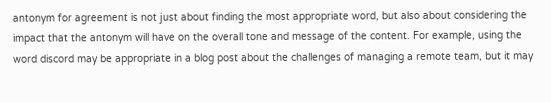antonym for agreement is not just about finding the most appropriate word, but also about considering the impact that the antonym will have on the overall tone and message of the content. For example, using the word discord may be appropriate in a blog post about the challenges of managing a remote team, but it may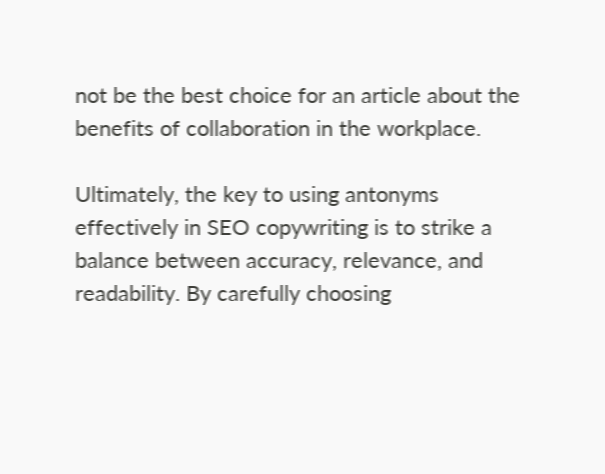not be the best choice for an article about the benefits of collaboration in the workplace.

Ultimately, the key to using antonyms effectively in SEO copywriting is to strike a balance between accuracy, relevance, and readability. By carefully choosing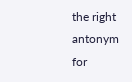the right antonym for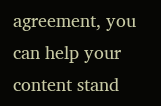agreement, you can help your content stand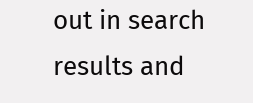out in search results and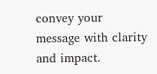convey your message with clarity and impact.